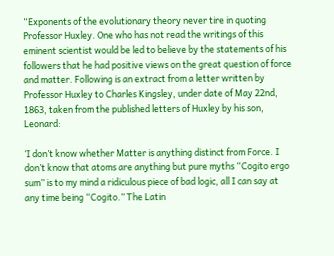“Exponents of the evolutionary theory never tire in quoting Professor Huxley. One who has not read the writings of this eminent scientist would be led to believe by the statements of his followers that he had positive views on the great question of force and matter. Following is an extract from a letter written by Professor Huxley to Charles Kingsley, under date of May 22nd, 1863, taken from the published letters of Huxley by his son, Leonard:

‘I don’t know whether Matter is anything distinct from Force. I don’t know that atoms are anything but pure myths “Cogito ergo sum” is to my mind a ridiculous piece of bad logic, all I can say at any time being “Cogito.” The Latin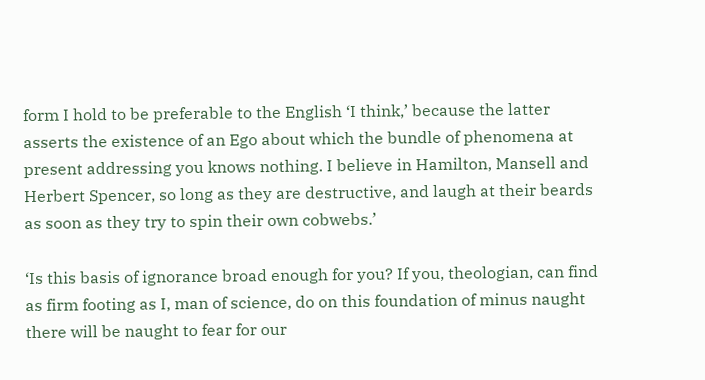form I hold to be preferable to the English ‘I think,’ because the latter asserts the existence of an Ego about which the bundle of phenomena at present addressing you knows nothing. I believe in Hamilton, Mansell and Herbert Spencer, so long as they are destructive, and laugh at their beards as soon as they try to spin their own cobwebs.’

‘Is this basis of ignorance broad enough for you? If you, theologian, can find as firm footing as I, man of science, do on this foundation of minus naught there will be naught to fear for our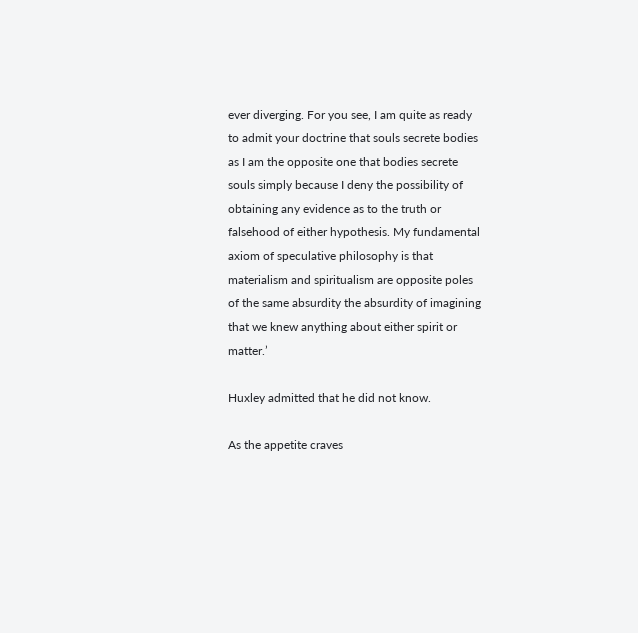ever diverging. For you see, I am quite as ready to admit your doctrine that souls secrete bodies as I am the opposite one that bodies secrete souls simply because I deny the possibility of obtaining any evidence as to the truth or falsehood of either hypothesis. My fundamental axiom of speculative philosophy is that materialism and spiritualism are opposite poles of the same absurdity the absurdity of imagining that we knew anything about either spirit or matter.’

Huxley admitted that he did not know.

As the appetite craves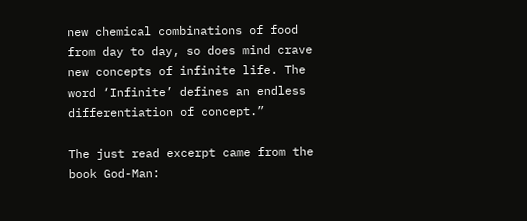new chemical combinations of food from day to day, so does mind crave new concepts of infinite life. The word ‘Infinite’ defines an endless differentiation of concept.”

The just read excerpt came from the book God-Man: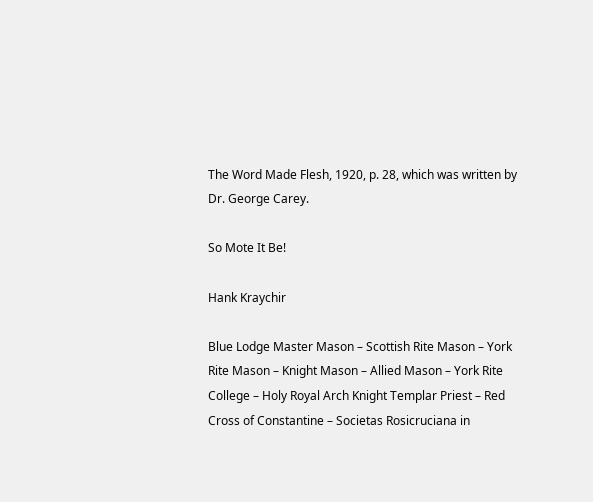The Word Made Flesh, 1920, p. 28, which was written by Dr. George Carey.

So Mote It Be!

Hank Kraychir

Blue Lodge Master Mason – Scottish Rite Mason – York Rite Mason – Knight Mason – Allied Mason – York Rite College – Holy Royal Arch Knight Templar Priest – Red Cross of Constantine – Societas Rosicruciana in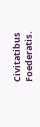Civitatibus Foederatis.